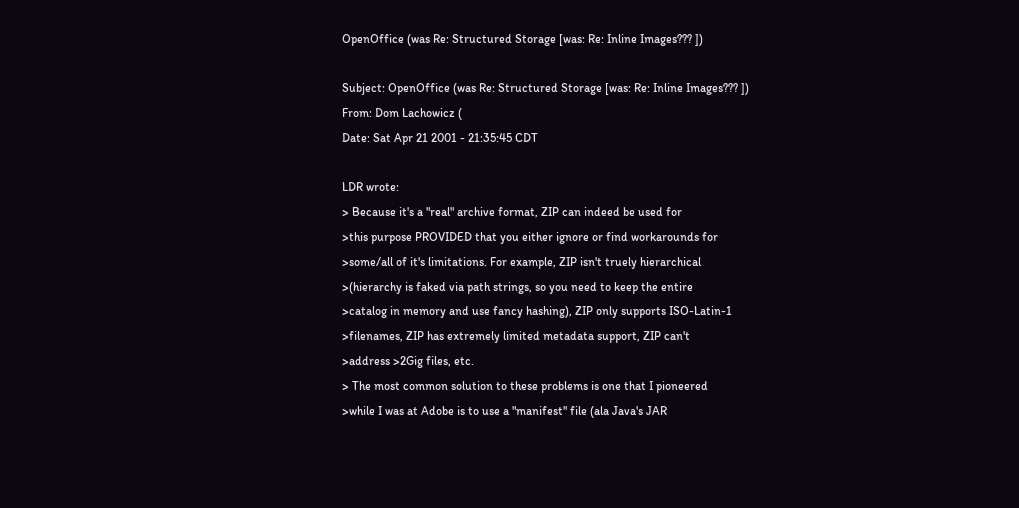OpenOffice (was Re: Structured Storage [was: Re: Inline Images??? ])

Subject: OpenOffice (was Re: Structured Storage [was: Re: Inline Images??? ])
From: Dom Lachowicz (
Date: Sat Apr 21 2001 - 21:35:45 CDT

LDR wrote:
> Because it's a "real" archive format, ZIP can indeed be used for
>this purpose PROVIDED that you either ignore or find workarounds for
>some/all of it's limitations. For example, ZIP isn't truely hierarchical
>(hierarchy is faked via path strings, so you need to keep the entire
>catalog in memory and use fancy hashing), ZIP only supports ISO-Latin-1
>filenames, ZIP has extremely limited metadata support, ZIP can't
>address >2Gig files, etc.
> The most common solution to these problems is one that I pioneered
>while I was at Adobe is to use a "manifest" file (ala Java's JAR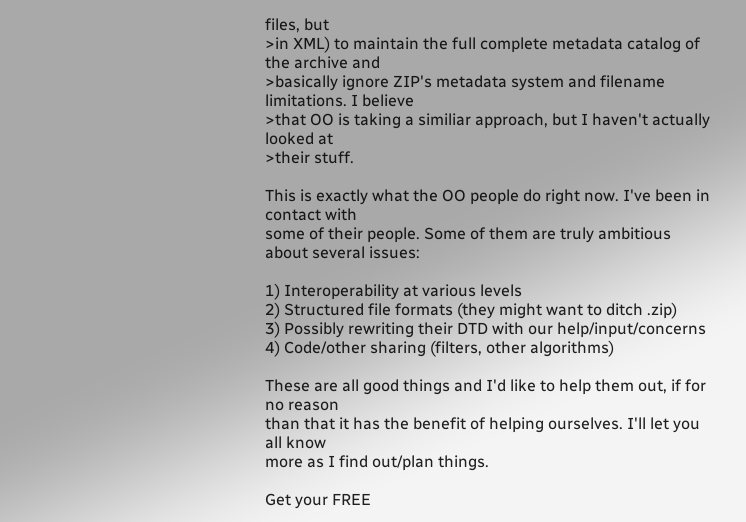files, but
>in XML) to maintain the full complete metadata catalog of the archive and
>basically ignore ZIP's metadata system and filename limitations. I believe
>that OO is taking a similiar approach, but I haven't actually looked at
>their stuff.

This is exactly what the OO people do right now. I've been in contact with
some of their people. Some of them are truly ambitious about several issues:

1) Interoperability at various levels
2) Structured file formats (they might want to ditch .zip)
3) Possibly rewriting their DTD with our help/input/concerns
4) Code/other sharing (filters, other algorithms)

These are all good things and I'd like to help them out, if for no reason
than that it has the benefit of helping ourselves. I'll let you all know
more as I find out/plan things.

Get your FREE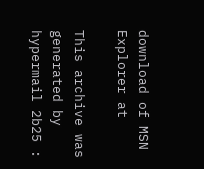download of MSN Explorer at

This archive was generated by hypermail 2b25 :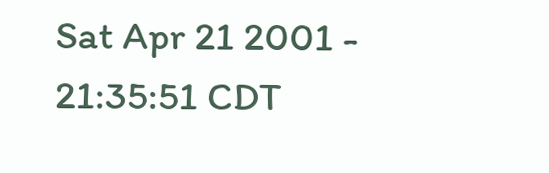Sat Apr 21 2001 - 21:35:51 CDT